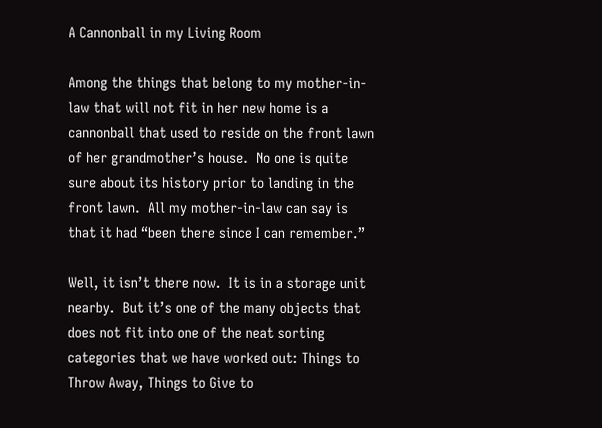A Cannonball in my Living Room

Among the things that belong to my mother-in-law that will not fit in her new home is a cannonball that used to reside on the front lawn of her grandmother’s house.  No one is quite sure about its history prior to landing in the front lawn.  All my mother-in-law can say is that it had “been there since I can remember.”

Well, it isn’t there now.  It is in a storage unit nearby.  But it’s one of the many objects that does not fit into one of the neat sorting categories that we have worked out: Things to Throw Away, Things to Give to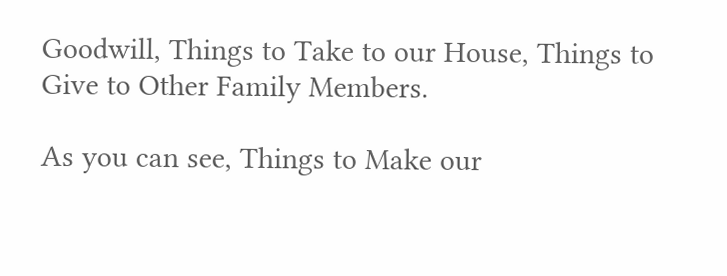Goodwill, Things to Take to our House, Things to Give to Other Family Members.

As you can see, Things to Make our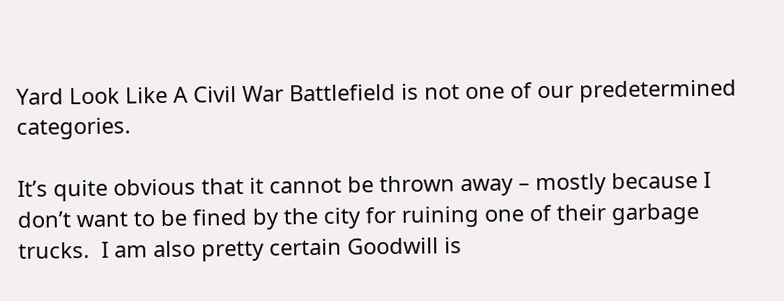Yard Look Like A Civil War Battlefield is not one of our predetermined categories.

It’s quite obvious that it cannot be thrown away – mostly because I don’t want to be fined by the city for ruining one of their garbage trucks.  I am also pretty certain Goodwill is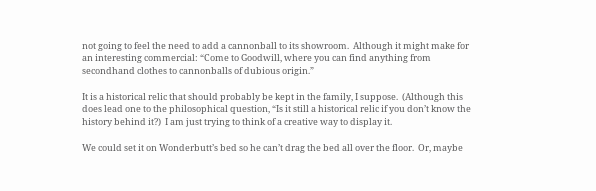not going to feel the need to add a cannonball to its showroom.  Although it might make for an interesting commercial: “Come to Goodwill, where you can find anything from secondhand clothes to cannonballs of dubious origin.”

It is a historical relic that should probably be kept in the family, I suppose.  (Although this does lead one to the philosophical question, “Is it still a historical relic if you don’t know the history behind it?)  I am just trying to think of a creative way to display it.

We could set it on Wonderbutt’s bed so he can’t drag the bed all over the floor.  Or, maybe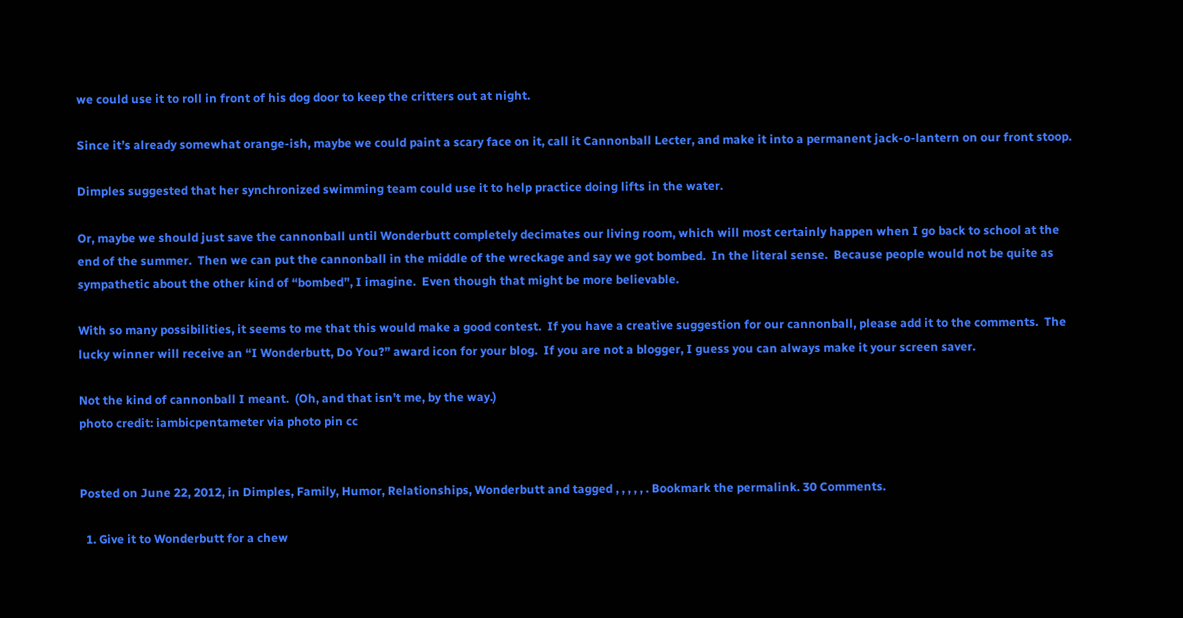we could use it to roll in front of his dog door to keep the critters out at night.

Since it’s already somewhat orange-ish, maybe we could paint a scary face on it, call it Cannonball Lecter, and make it into a permanent jack-o-lantern on our front stoop.

Dimples suggested that her synchronized swimming team could use it to help practice doing lifts in the water.

Or, maybe we should just save the cannonball until Wonderbutt completely decimates our living room, which will most certainly happen when I go back to school at the end of the summer.  Then we can put the cannonball in the middle of the wreckage and say we got bombed.  In the literal sense.  Because people would not be quite as sympathetic about the other kind of “bombed”, I imagine.  Even though that might be more believable.

With so many possibilities, it seems to me that this would make a good contest.  If you have a creative suggestion for our cannonball, please add it to the comments.  The lucky winner will receive an “I Wonderbutt, Do You?” award icon for your blog.  If you are not a blogger, I guess you can always make it your screen saver.

Not the kind of cannonball I meant.  (Oh, and that isn’t me, by the way.)
photo credit: iambicpentameter via photo pin cc


Posted on June 22, 2012, in Dimples, Family, Humor, Relationships, Wonderbutt and tagged , , , , , . Bookmark the permalink. 30 Comments.

  1. Give it to Wonderbutt for a chew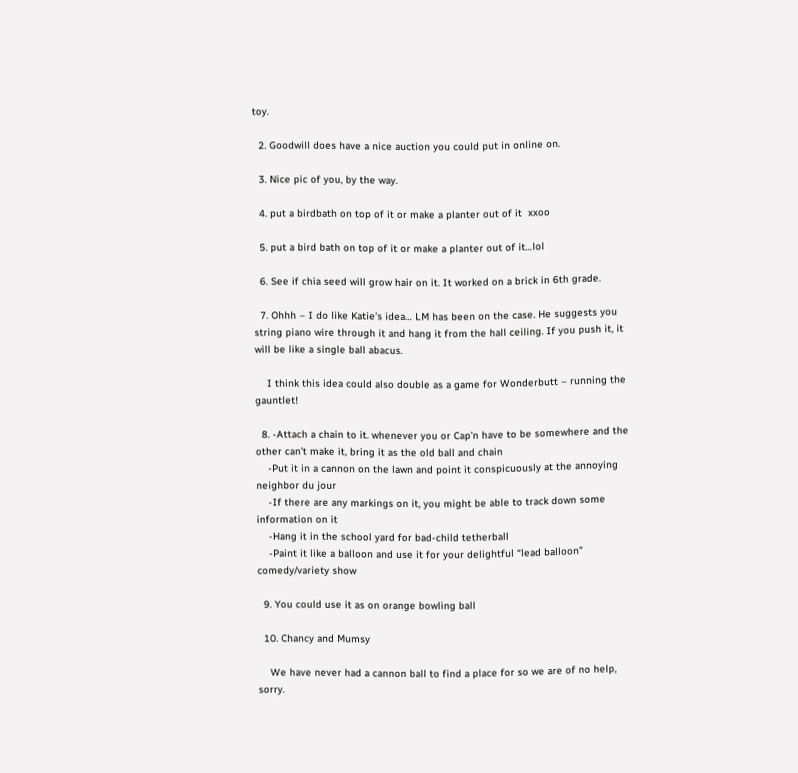toy.

  2. Goodwill does have a nice auction you could put in online on.

  3. Nice pic of you, by the way.

  4. put a birdbath on top of it or make a planter out of it  xxoo

  5. put a bird bath on top of it or make a planter out of it…lol

  6. See if chia seed will grow hair on it. It worked on a brick in 6th grade.

  7. Ohhh – I do like Katie’s idea… LM has been on the case. He suggests you string piano wire through it and hang it from the hall ceiling. If you push it, it will be like a single ball abacus.

    I think this idea could also double as a game for Wonderbutt – running the gauntlet!

  8. -Attach a chain to it. whenever you or Cap’n have to be somewhere and the other can’t make it, bring it as the old ball and chain
    -Put it in a cannon on the lawn and point it conspicuously at the annoying neighbor du jour
    -If there are any markings on it, you might be able to track down some information on it
    -Hang it in the school yard for bad-child tetherball
    -Paint it like a balloon and use it for your delightful “lead balloon” comedy/variety show

  9. You could use it as on orange bowling ball

  10. Chancy and Mumsy

    We have never had a cannon ball to find a place for so we are of no help, sorry.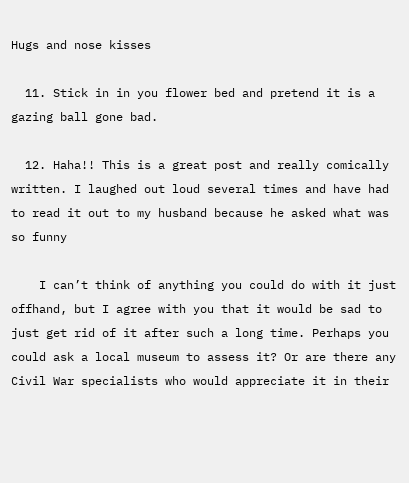Hugs and nose kisses

  11. Stick in in you flower bed and pretend it is a gazing ball gone bad.

  12. Haha!! This is a great post and really comically written. I laughed out loud several times and have had to read it out to my husband because he asked what was so funny

    I can’t think of anything you could do with it just offhand, but I agree with you that it would be sad to just get rid of it after such a long time. Perhaps you could ask a local museum to assess it? Or are there any Civil War specialists who would appreciate it in their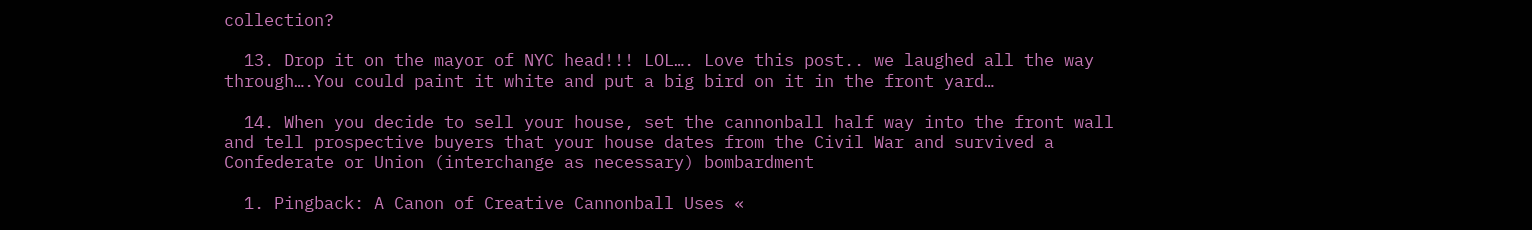collection?

  13. Drop it on the mayor of NYC head!!! LOL…. Love this post.. we laughed all the way through….You could paint it white and put a big bird on it in the front yard…

  14. When you decide to sell your house, set the cannonball half way into the front wall and tell prospective buyers that your house dates from the Civil War and survived a Confederate or Union (interchange as necessary) bombardment

  1. Pingback: A Canon of Creative Cannonball Uses «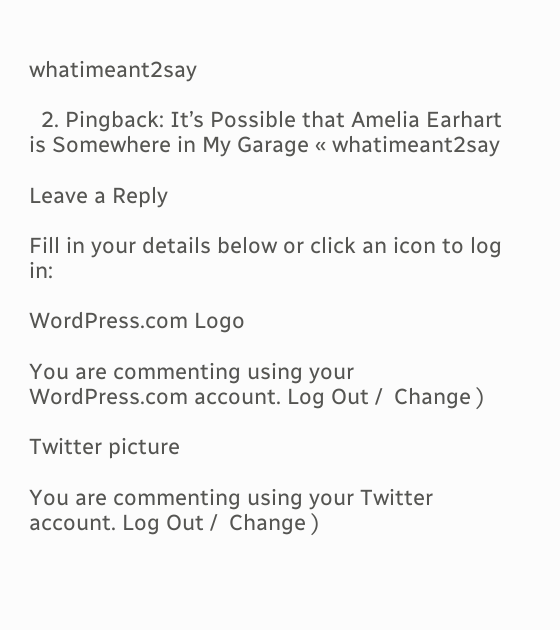whatimeant2say

  2. Pingback: It’s Possible that Amelia Earhart is Somewhere in My Garage « whatimeant2say

Leave a Reply

Fill in your details below or click an icon to log in:

WordPress.com Logo

You are commenting using your WordPress.com account. Log Out /  Change )

Twitter picture

You are commenting using your Twitter account. Log Out /  Change )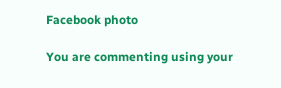Facebook photo

You are commenting using your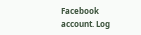Facebook account. Log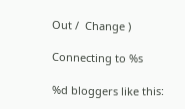Out /  Change )

Connecting to %s

%d bloggers like this: